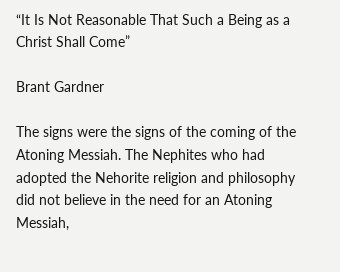“It Is Not Reasonable That Such a Being as a Christ Shall Come”

Brant Gardner

The signs were the signs of the coming of the Atoning Messiah. The Nephites who had adopted the Nehorite religion and philosophy did not believe in the need for an Atoning Messiah,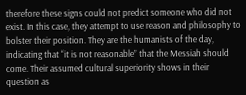therefore these signs could not predict someone who did not exist. In this case, they attempt to use reason and philosophy to bolster their position. They are the humanists of the day, indicating that “it is not reasonable” that the Messiah should come. Their assumed cultural superiority shows in their question as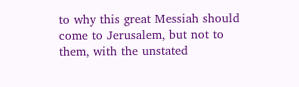to why this great Messiah should come to Jerusalem, but not to them, with the unstated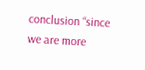conclusion “since we are more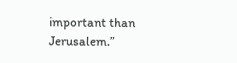important than Jerusalem.”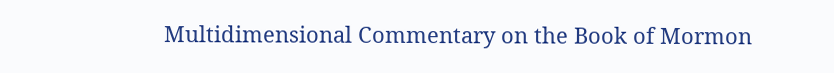Multidimensional Commentary on the Book of Mormon